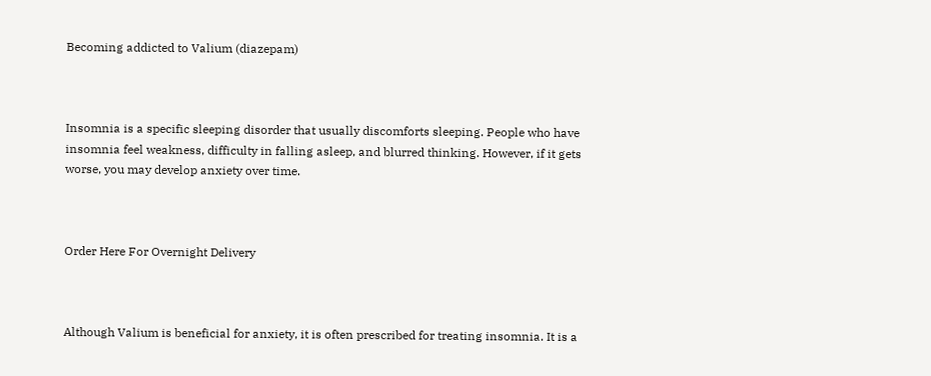Becoming addicted to Valium (diazepam)



Insomnia is a specific sleeping disorder that usually discomforts sleeping. People who have insomnia feel weakness, difficulty in falling asleep, and blurred thinking. However, if it gets worse, you may develop anxiety over time.



Order Here For Overnight Delivery



Although Valium is beneficial for anxiety, it is often prescribed for treating insomnia. It is a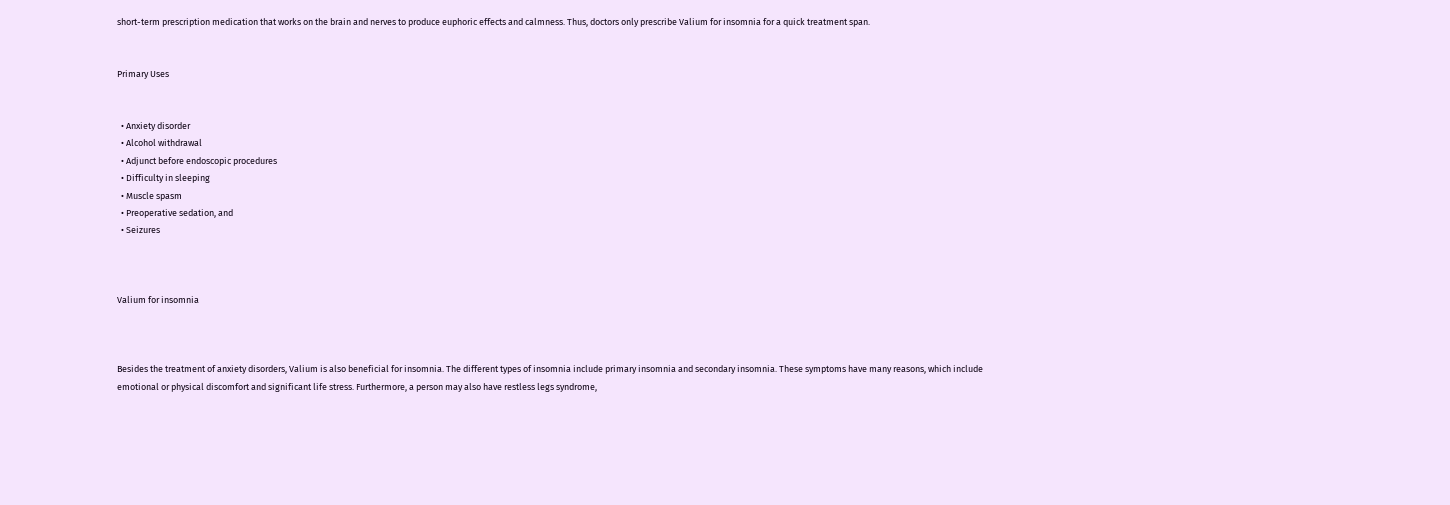short-term prescription medication that works on the brain and nerves to produce euphoric effects and calmness. Thus, doctors only prescribe Valium for insomnia for a quick treatment span.


Primary Uses


  • Anxiety disorder
  • Alcohol withdrawal
  • Adjunct before endoscopic procedures
  • Difficulty in sleeping
  • Muscle spasm
  • Preoperative sedation, and
  • Seizures



Valium for insomnia



Besides the treatment of anxiety disorders, Valium is also beneficial for insomnia. The different types of insomnia include primary insomnia and secondary insomnia. These symptoms have many reasons, which include emotional or physical discomfort and significant life stress. Furthermore, a person may also have restless legs syndrome,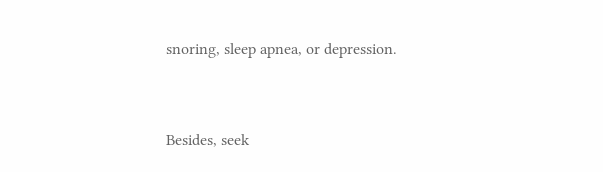snoring, sleep apnea, or depression.


Besides, seek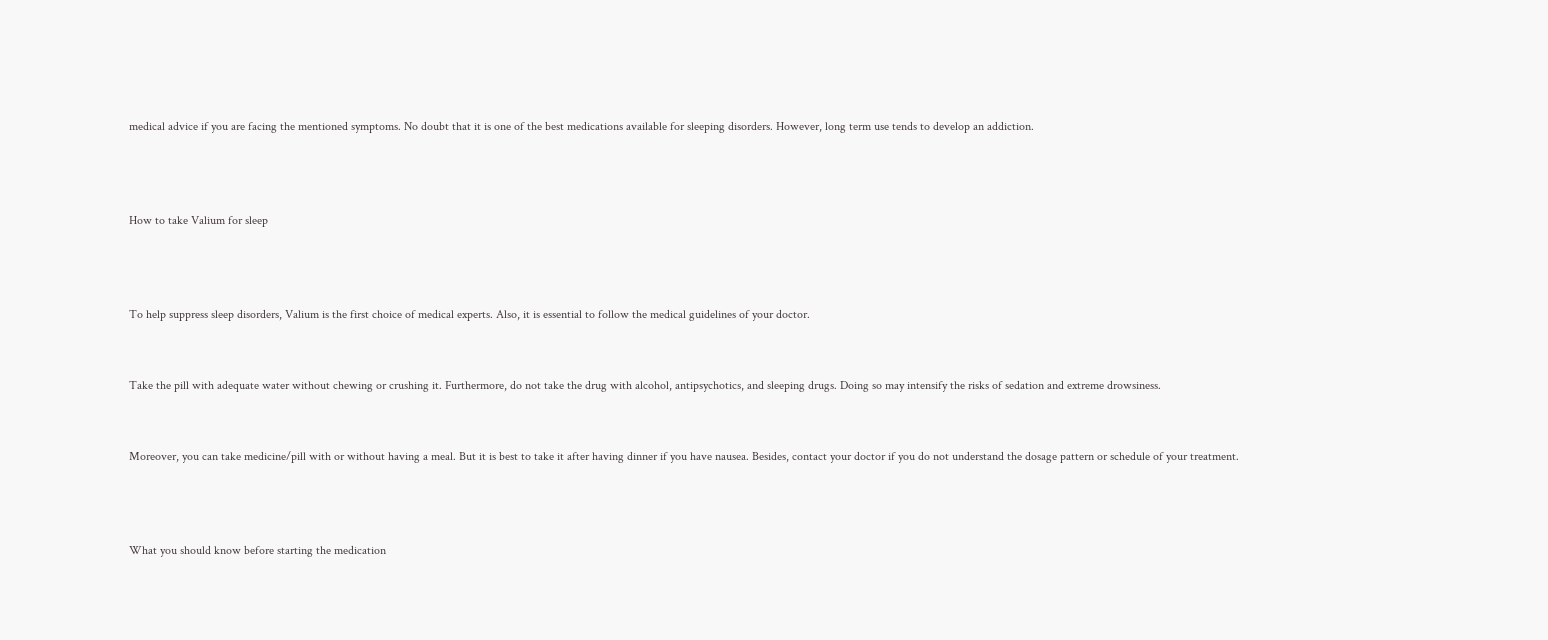medical advice if you are facing the mentioned symptoms. No doubt that it is one of the best medications available for sleeping disorders. However, long term use tends to develop an addiction.



How to take Valium for sleep



To help suppress sleep disorders, Valium is the first choice of medical experts. Also, it is essential to follow the medical guidelines of your doctor.


Take the pill with adequate water without chewing or crushing it. Furthermore, do not take the drug with alcohol, antipsychotics, and sleeping drugs. Doing so may intensify the risks of sedation and extreme drowsiness.


Moreover, you can take medicine/pill with or without having a meal. But it is best to take it after having dinner if you have nausea. Besides, contact your doctor if you do not understand the dosage pattern or schedule of your treatment.



What you should know before starting the medication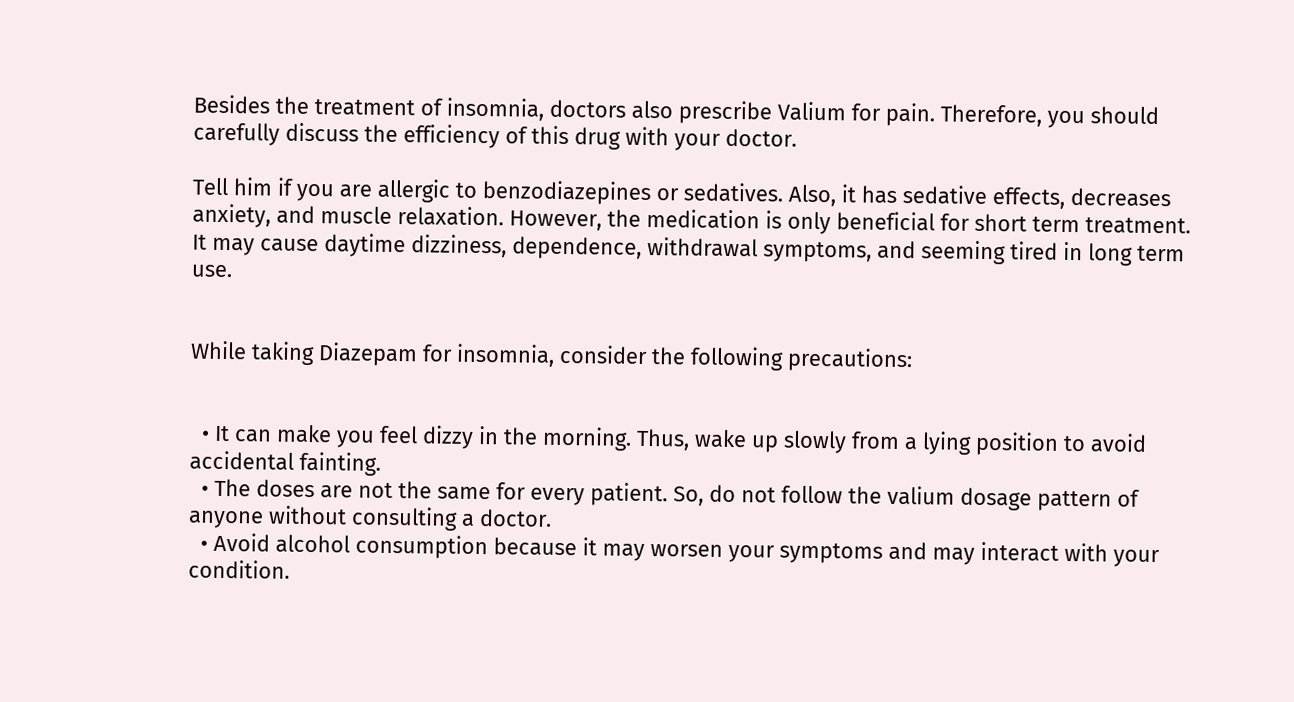Besides the treatment of insomnia, doctors also prescribe Valium for pain. Therefore, you should carefully discuss the efficiency of this drug with your doctor.

Tell him if you are allergic to benzodiazepines or sedatives. Also, it has sedative effects, decreases anxiety, and muscle relaxation. However, the medication is only beneficial for short term treatment. It may cause daytime dizziness, dependence, withdrawal symptoms, and seeming tired in long term use.


While taking Diazepam for insomnia, consider the following precautions:


  • It can make you feel dizzy in the morning. Thus, wake up slowly from a lying position to avoid accidental fainting.
  • The doses are not the same for every patient. So, do not follow the valium dosage pattern of anyone without consulting a doctor.
  • Avoid alcohol consumption because it may worsen your symptoms and may interact with your condition.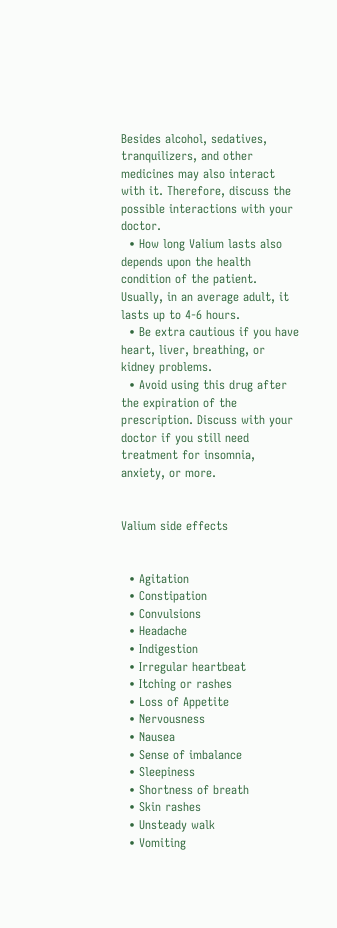Besides alcohol, sedatives, tranquilizers, and other medicines may also interact with it. Therefore, discuss the possible interactions with your doctor.
  • How long Valium lasts also depends upon the health condition of the patient. Usually, in an average adult, it lasts up to 4-6 hours.
  • Be extra cautious if you have heart, liver, breathing, or kidney problems.
  • Avoid using this drug after the expiration of the prescription. Discuss with your doctor if you still need treatment for insomnia, anxiety, or more.


Valium side effects


  • Agitation
  • Constipation
  • Convulsions
  • Headache
  • Indigestion
  • Irregular heartbeat
  • Itching or rashes
  • Loss of Appetite
  • Nervousness
  • Nausea
  • Sense of imbalance
  • Sleepiness
  • Shortness of breath
  • Skin rashes
  • Unsteady walk
  • Vomiting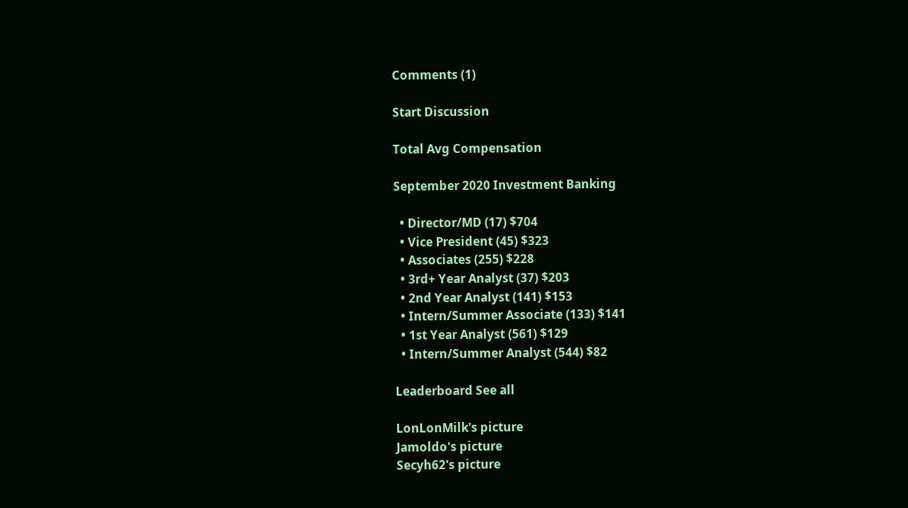Comments (1)

Start Discussion

Total Avg Compensation

September 2020 Investment Banking

  • Director/MD (17) $704
  • Vice President (45) $323
  • Associates (255) $228
  • 3rd+ Year Analyst (37) $203
  • 2nd Year Analyst (141) $153
  • Intern/Summer Associate (133) $141
  • 1st Year Analyst (561) $129
  • Intern/Summer Analyst (544) $82

Leaderboard See all

LonLonMilk's picture
Jamoldo's picture
Secyh62's picture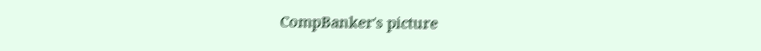CompBanker's picture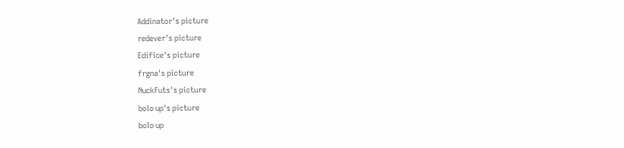Addinator's picture
redever's picture
Edifice's picture
frgna's picture
NuckFuts's picture
bolo up's picture
bolo up